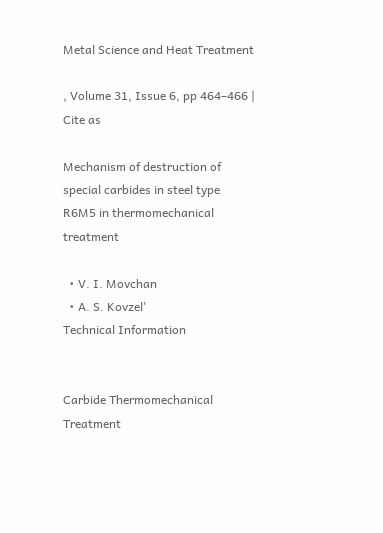Metal Science and Heat Treatment

, Volume 31, Issue 6, pp 464–466 | Cite as

Mechanism of destruction of special carbides in steel type R6M5 in thermomechanical treatment

  • V. I. Movchan
  • A. S. Kovzel'
Technical Information


Carbide Thermomechanical Treatment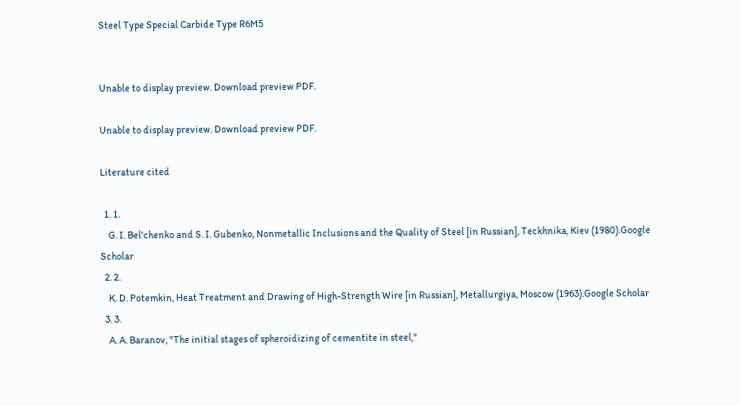Steel Type Special Carbide Type R6M5


Unable to display preview. Download preview PDF.

Unable to display preview. Download preview PDF.

Literature cited

  1. 1.
    G. I. Bel'chenko and S. I. Gubenko, Nonmetallic Inclusions and the Quality of Steel [in Russian], Teckhnika, Kiev (1980).Google Scholar
  2. 2.
    K. D. Potemkin, Heat Treatment and Drawing of High-Strength Wire [in Russian], Metallurgiya, Moscow (1963).Google Scholar
  3. 3.
    A. A. Baranov, "The initial stages of spheroidizing of cementite in steel,"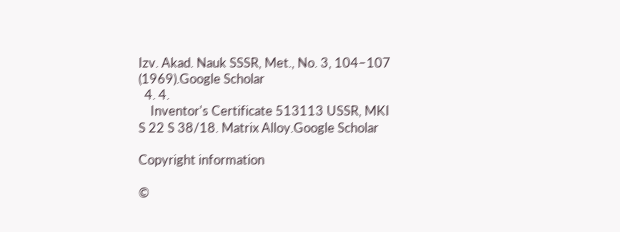Izv. Akad. Nauk SSSR, Met., No. 3, 104–107 (1969).Google Scholar
  4. 4.
    Inventor's Certificate 513113 USSR, MKI S 22 S 38/18. Matrix Alloy.Google Scholar

Copyright information

©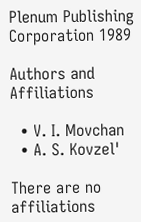Plenum Publishing Corporation 1989

Authors and Affiliations

  • V. I. Movchan
  • A. S. Kovzel'

There are no affiliations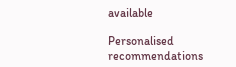available

Personalised recommendations